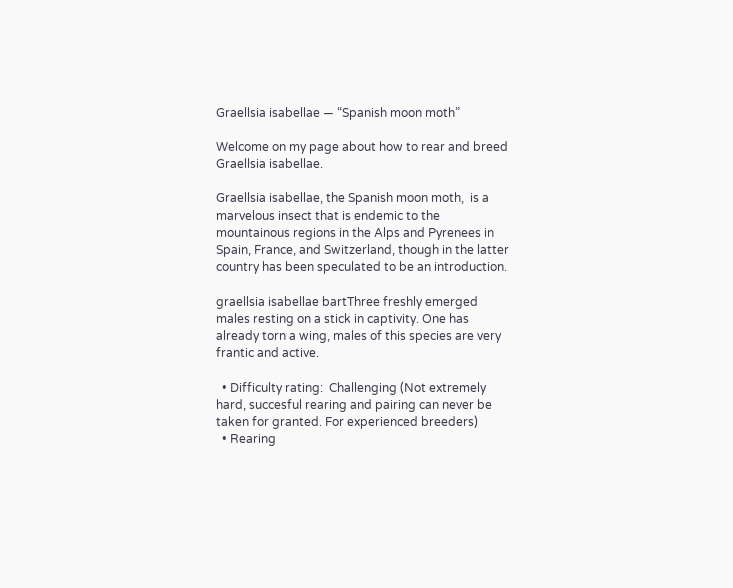Graellsia isabellae — “Spanish moon moth”

Welcome on my page about how to rear and breed Graellsia isabellae.

Graellsia isabellae, the Spanish moon moth,  is a marvelous insect that is endemic to the mountainous regions in the Alps and Pyrenees in Spain, France, and Switzerland, though in the latter country has been speculated to be an introduction.

graellsia isabellae bartThree freshly emerged males resting on a stick in captivity. One has already torn a wing, males of this species are very frantic and active.

  • Difficulty rating:  Challenging (Not extremely hard, succesful rearing and pairing can never be taken for granted. For experienced breeders)
  • Rearing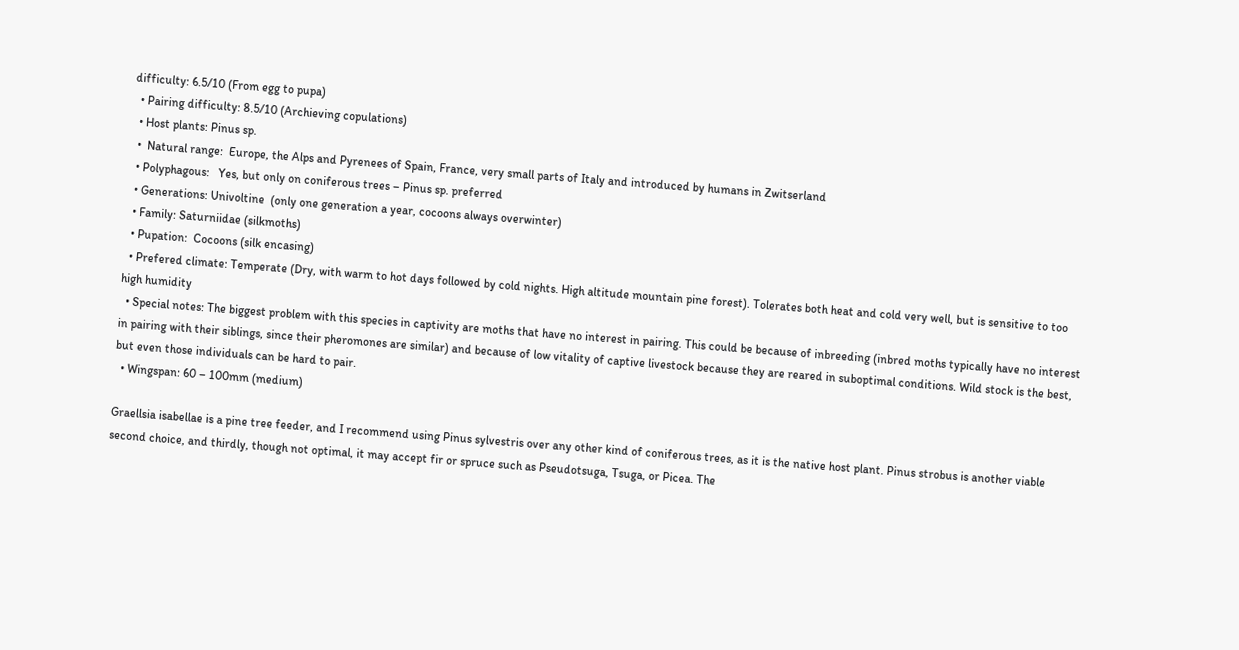difficulty: 6.5/10 (From egg to pupa)
  • Pairing difficulty: 8.5/10 (Archieving copulations)
  • Host plants: Pinus sp.
  •  Natural range:  Europe, the Alps and Pyrenees of Spain, France, very small parts of Italy and introduced by humans in Zwitserland
  • Polyphagous:   Yes, but only on coniferous trees – Pinus sp. preferred
  • Generations: Univoltine  (only one generation a year, cocoons always overwinter)
  • Family: Saturniidae (silkmoths)
  • Pupation:  Cocoons (silk encasing)
  • Prefered climate: Temperate (Dry, with warm to hot days followed by cold nights. High altitude mountain pine forest). Tolerates both heat and cold very well, but is sensitive to too high humidity
  • Special notes: The biggest problem with this species in captivity are moths that have no interest in pairing. This could be because of inbreeding (inbred moths typically have no interest in pairing with their siblings, since their pheromones are similar) and because of low vitality of captive livestock because they are reared in suboptimal conditions. Wild stock is the best, but even those individuals can be hard to pair.
  • Wingspan: 60 – 100mm (medium)

Graellsia isabellae is a pine tree feeder, and I recommend using Pinus sylvestris over any other kind of coniferous trees, as it is the native host plant. Pinus strobus is another viable second choice, and thirdly, though not optimal, it may accept fir or spruce such as Pseudotsuga, Tsuga, or Picea. The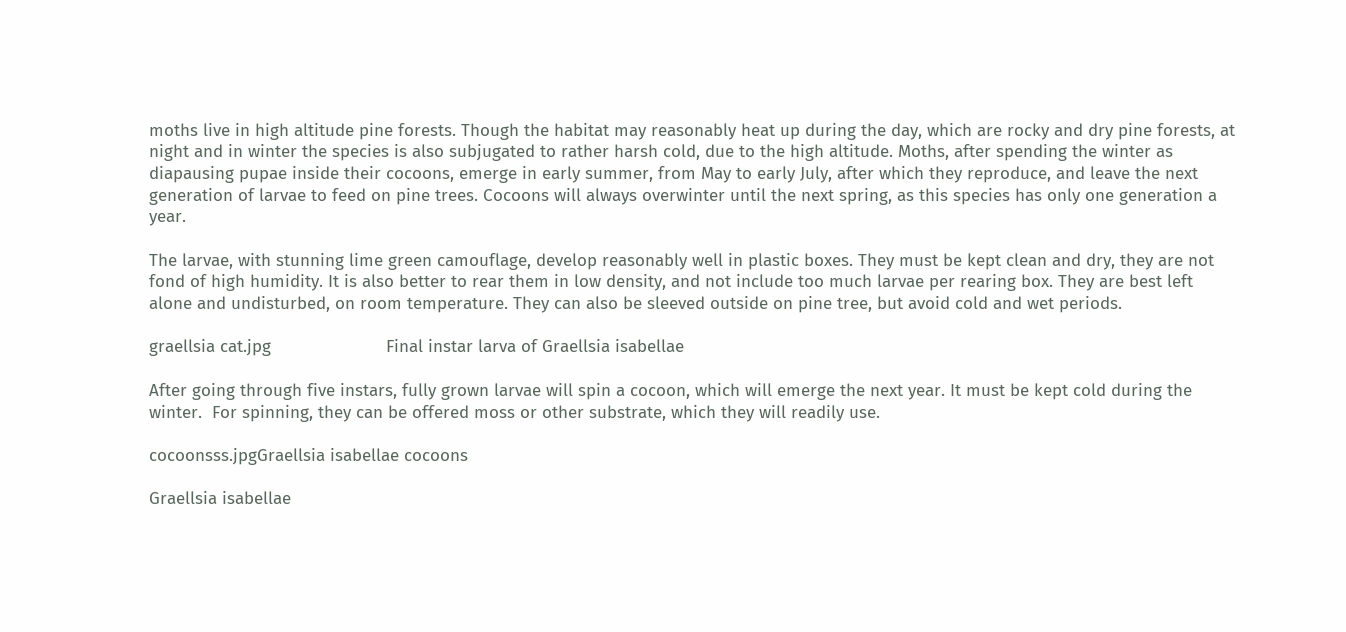moths live in high altitude pine forests. Though the habitat may reasonably heat up during the day, which are rocky and dry pine forests, at night and in winter the species is also subjugated to rather harsh cold, due to the high altitude. Moths, after spending the winter as diapausing pupae inside their cocoons, emerge in early summer, from May to early July, after which they reproduce, and leave the next generation of larvae to feed on pine trees. Cocoons will always overwinter until the next spring, as this species has only one generation a year.

The larvae, with stunning lime green camouflage, develop reasonably well in plastic boxes. They must be kept clean and dry, they are not fond of high humidity. It is also better to rear them in low density, and not include too much larvae per rearing box. They are best left alone and undisturbed, on room temperature. They can also be sleeved outside on pine tree, but avoid cold and wet periods.

graellsia cat.jpg                       Final instar larva of Graellsia isabellae

After going through five instars, fully grown larvae will spin a cocoon, which will emerge the next year. It must be kept cold during the winter.  For spinning, they can be offered moss or other substrate, which they will readily use.

cocoonsss.jpgGraellsia isabellae cocoons

Graellsia isabellae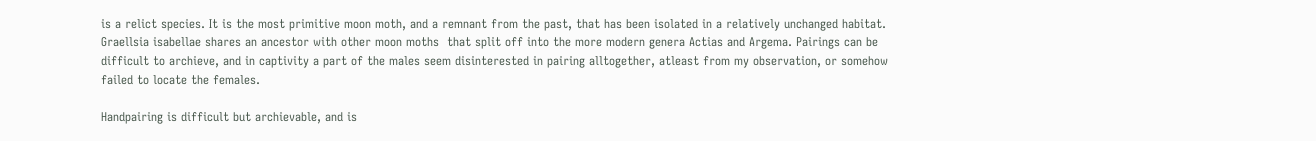is a relict species. It is the most primitive moon moth, and a remnant from the past, that has been isolated in a relatively unchanged habitat. Graellsia isabellae shares an ancestor with other moon moths  that split off into the more modern genera Actias and Argema. Pairings can be difficult to archieve, and in captivity a part of the males seem disinterested in pairing alltogether, atleast from my observation, or somehow failed to locate the females.

Handpairing is difficult but archievable, and is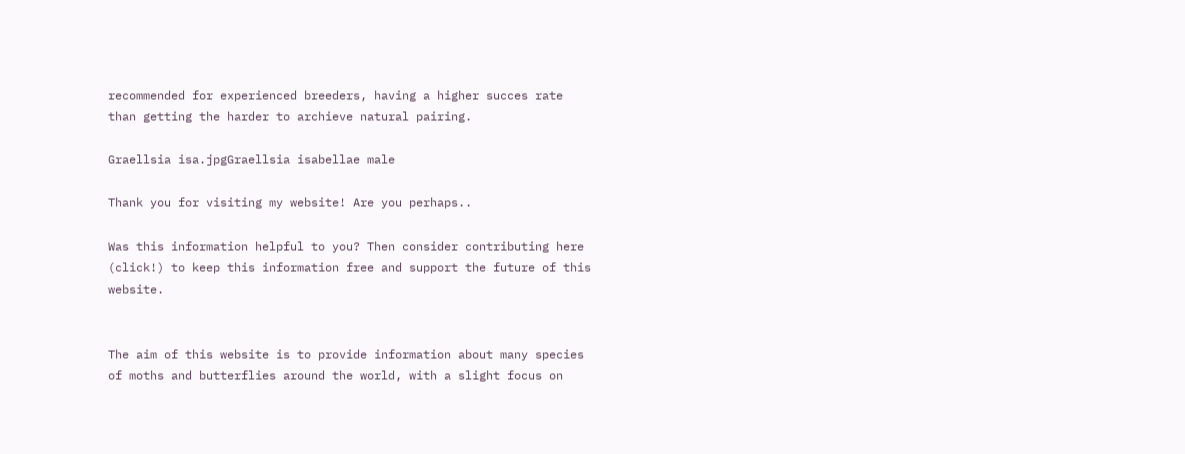recommended for experienced breeders, having a higher succes rate than getting the harder to archieve natural pairing.

Graellsia isa.jpgGraellsia isabellae male

Thank you for visiting my website! Are you perhaps..

Was this information helpful to you? Then consider contributing here (click!) to keep this information free and support the future of this website.


The aim of this website is to provide information about many species of moths and butterflies around the world, with a slight focus on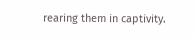rearing them in captivity.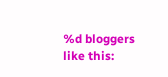%d bloggers like this: